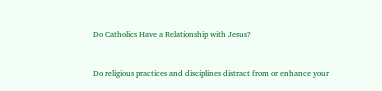Do Catholics Have a Relationship with Jesus?


Do religious practices and disciplines distract from or enhance your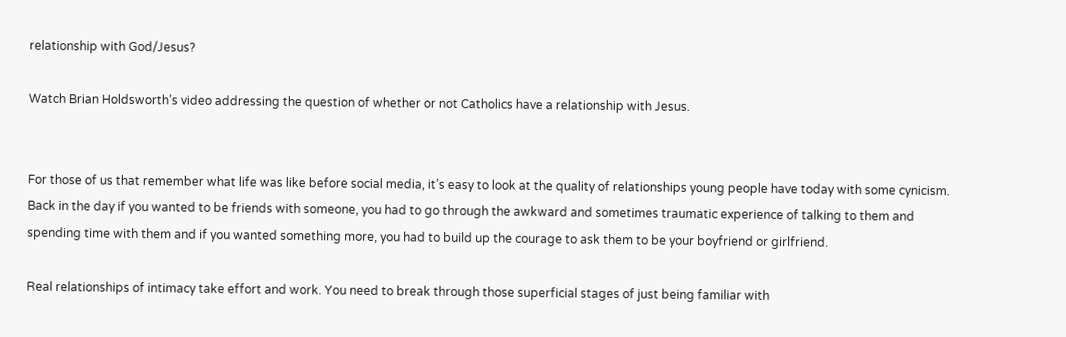relationship with God/Jesus?

Watch Brian Holdsworth’s video addressing the question of whether or not Catholics have a relationship with Jesus.


For those of us that remember what life was like before social media, it’s easy to look at the quality of relationships young people have today with some cynicism. Back in the day if you wanted to be friends with someone, you had to go through the awkward and sometimes traumatic experience of talking to them and spending time with them and if you wanted something more, you had to build up the courage to ask them to be your boyfriend or girlfriend.

Real relationships of intimacy take effort and work. You need to break through those superficial stages of just being familiar with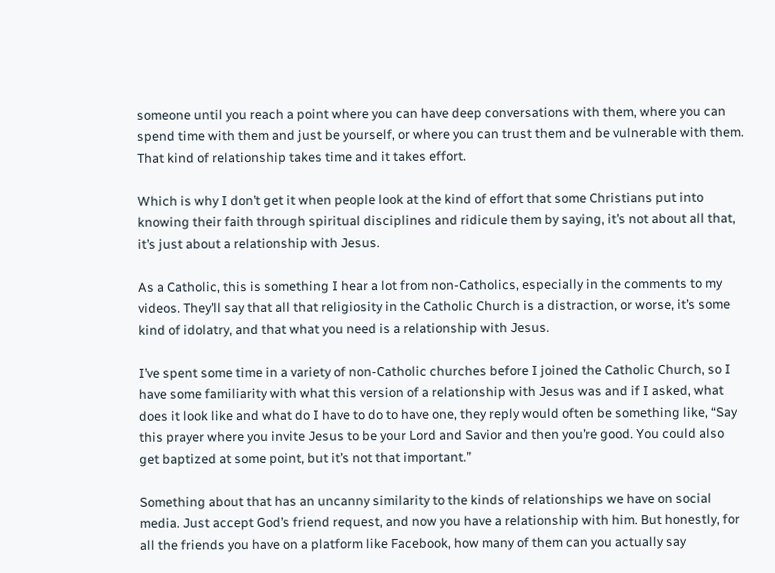someone until you reach a point where you can have deep conversations with them, where you can spend time with them and just be yourself, or where you can trust them and be vulnerable with them. That kind of relationship takes time and it takes effort.

Which is why I don’t get it when people look at the kind of effort that some Christians put into knowing their faith through spiritual disciplines and ridicule them by saying, it’s not about all that, it’s just about a relationship with Jesus.

As a Catholic, this is something I hear a lot from non-Catholics, especially in the comments to my videos. They’ll say that all that religiosity in the Catholic Church is a distraction, or worse, it’s some kind of idolatry, and that what you need is a relationship with Jesus.

I’ve spent some time in a variety of non-Catholic churches before I joined the Catholic Church, so I have some familiarity with what this version of a relationship with Jesus was and if I asked, what does it look like and what do I have to do to have one, they reply would often be something like, “Say this prayer where you invite Jesus to be your Lord and Savior and then you’re good. You could also get baptized at some point, but it’s not that important.”

Something about that has an uncanny similarity to the kinds of relationships we have on social media. Just accept God’s friend request, and now you have a relationship with him. But honestly, for all the friends you have on a platform like Facebook, how many of them can you actually say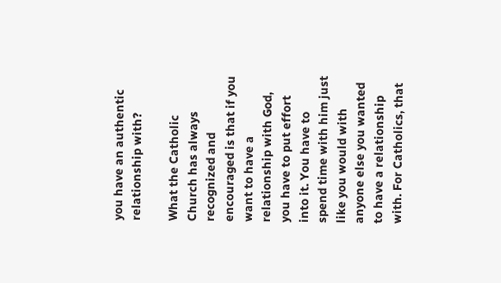you have an authentic relationship with?

What the Catholic Church has always recognized and encouraged is that if you want to have a relationship with God, you have to put effort into it. You have to spend time with him just like you would with anyone else you wanted to have a relationship with. For Catholics, that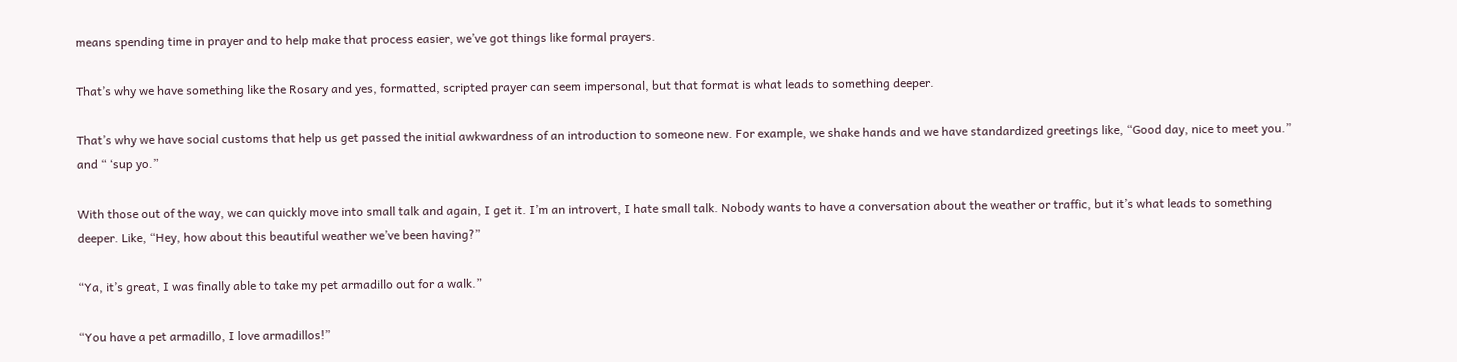means spending time in prayer and to help make that process easier, we’ve got things like formal prayers.

That’s why we have something like the Rosary and yes, formatted, scripted prayer can seem impersonal, but that format is what leads to something deeper.

That’s why we have social customs that help us get passed the initial awkwardness of an introduction to someone new. For example, we shake hands and we have standardized greetings like, “Good day, nice to meet you.” and “ ‘sup yo.”

With those out of the way, we can quickly move into small talk and again, I get it. I’m an introvert, I hate small talk. Nobody wants to have a conversation about the weather or traffic, but it’s what leads to something deeper. Like, “Hey, how about this beautiful weather we’ve been having?”

“Ya, it’s great, I was finally able to take my pet armadillo out for a walk.”

“You have a pet armadillo, I love armadillos!”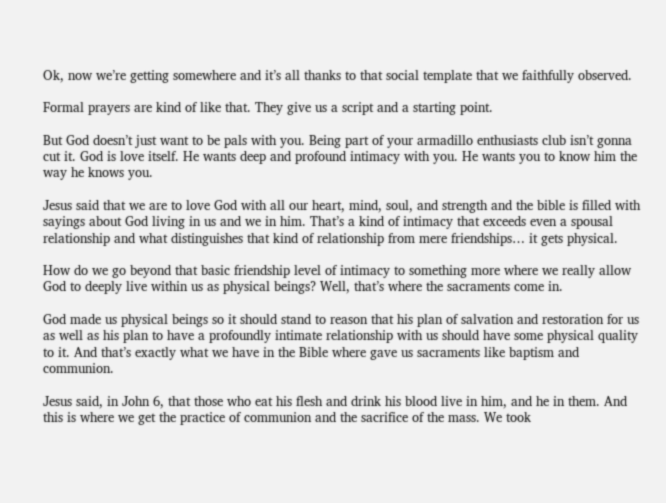Ok, now we’re getting somewhere and it’s all thanks to that social template that we faithfully observed.

Formal prayers are kind of like that. They give us a script and a starting point.

But God doesn’t just want to be pals with you. Being part of your armadillo enthusiasts club isn’t gonna cut it. God is love itself. He wants deep and profound intimacy with you. He wants you to know him the way he knows you.

Jesus said that we are to love God with all our heart, mind, soul, and strength and the bible is filled with sayings about God living in us and we in him. That’s a kind of intimacy that exceeds even a spousal relationship and what distinguishes that kind of relationship from mere friendships… it gets physical.

How do we go beyond that basic friendship level of intimacy to something more where we really allow God to deeply live within us as physical beings? Well, that’s where the sacraments come in.

God made us physical beings so it should stand to reason that his plan of salvation and restoration for us as well as his plan to have a profoundly intimate relationship with us should have some physical quality to it. And that’s exactly what we have in the Bible where gave us sacraments like baptism and communion.

Jesus said, in John 6, that those who eat his flesh and drink his blood live in him, and he in them. And this is where we get the practice of communion and the sacrifice of the mass. We took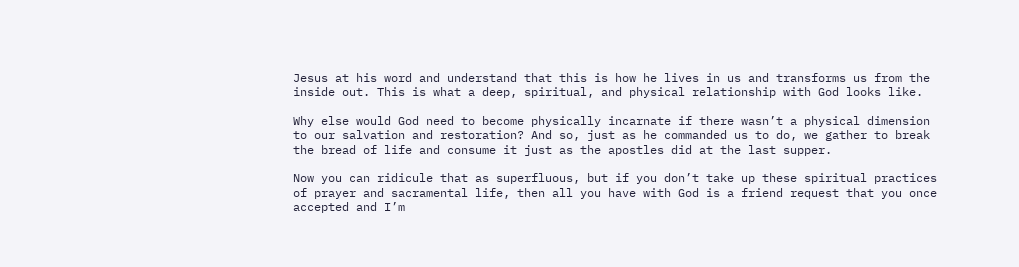Jesus at his word and understand that this is how he lives in us and transforms us from the inside out. This is what a deep, spiritual, and physical relationship with God looks like.

Why else would God need to become physically incarnate if there wasn’t a physical dimension to our salvation and restoration? And so, just as he commanded us to do, we gather to break the bread of life and consume it just as the apostles did at the last supper.

Now you can ridicule that as superfluous, but if you don’t take up these spiritual practices of prayer and sacramental life, then all you have with God is a friend request that you once accepted and I’m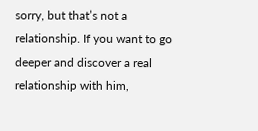sorry, but that’s not a relationship. If you want to go deeper and discover a real relationship with him,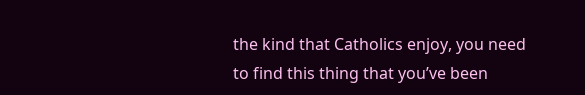the kind that Catholics enjoy, you need to find this thing that you’ve been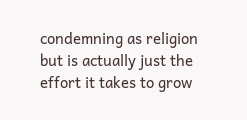condemning as religion but is actually just the effort it takes to grow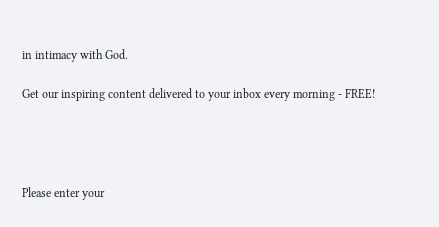in intimacy with God.

Get our inspiring content delivered to your inbox every morning - FREE!




Please enter your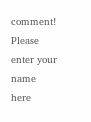comment!
Please enter your name here